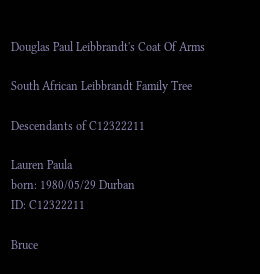Douglas Paul Leibbrandt's Coat Of Arms

South African Leibbrandt Family Tree

Descendants of C12322211

Lauren Paula
born: 1980/05/29 Durban
ID: C12322211

Bruce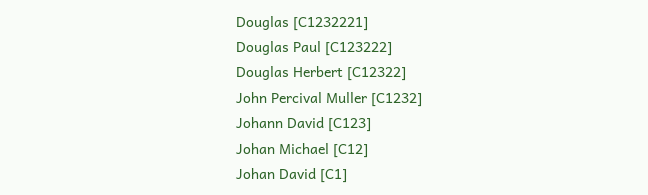Douglas [C1232221]
Douglas Paul [C123222]
Douglas Herbert [C12322]
John Percival Muller [C1232]
Johann David [C123]
Johan Michael [C12]
Johan David [C1]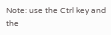Note: use the Ctrl key and the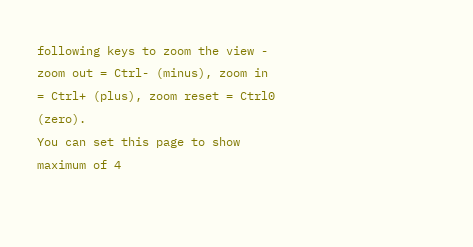following keys to zoom the view - zoom out = Ctrl- (minus), zoom in = Ctrl+ (plus), zoom reset = Ctrl0 (zero).
You can set this page to show maximum of 4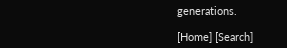generations.

[Home] [Search]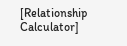[Relationship Calculator]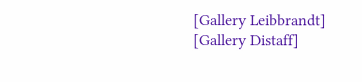[Gallery Leibbrandt] [Gallery Distaff]